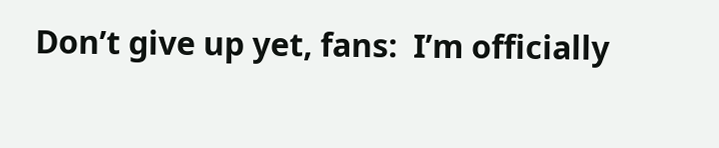Don’t give up yet, fans:  I’m officially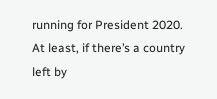running for President 2020.   At least, if there’s a country left by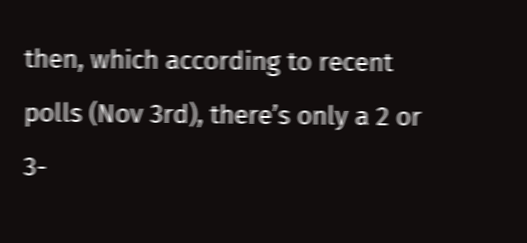then, which according to recent polls (Nov 3rd), there’s only a 2 or 3-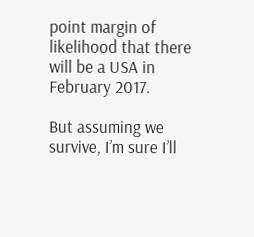point margin of likelihood that there will be a USA in February 2017.

But assuming we survive, I’m sure I’ll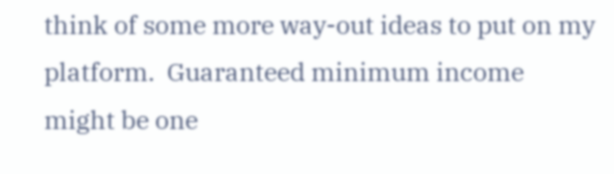think of some more way-out ideas to put on my platform.  Guaranteed minimum income might be one